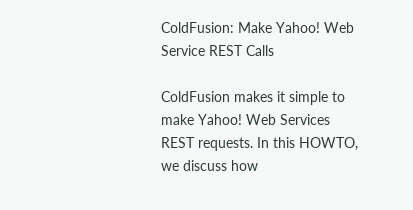ColdFusion: Make Yahoo! Web Service REST Calls

ColdFusion makes it simple to make Yahoo! Web Services REST requests. In this HOWTO, we discuss how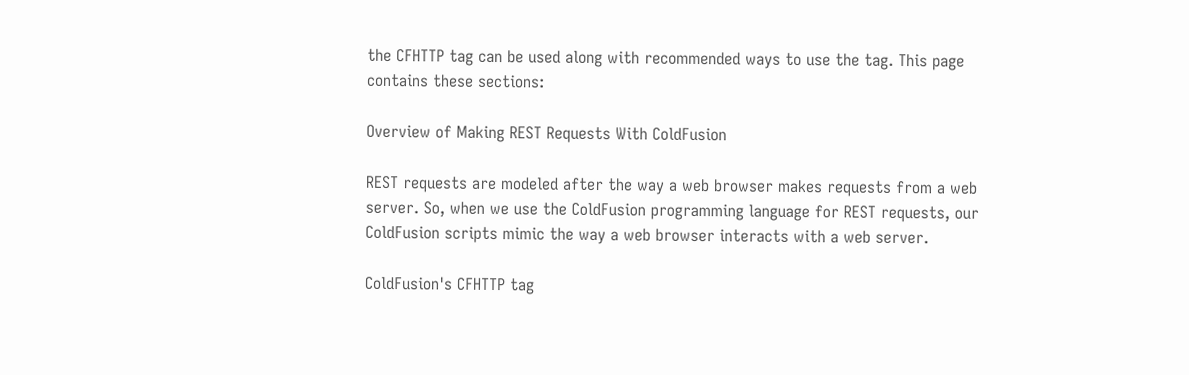the CFHTTP tag can be used along with recommended ways to use the tag. This page contains these sections:

Overview of Making REST Requests With ColdFusion

REST requests are modeled after the way a web browser makes requests from a web server. So, when we use the ColdFusion programming language for REST requests, our ColdFusion scripts mimic the way a web browser interacts with a web server.

ColdFusion's CFHTTP tag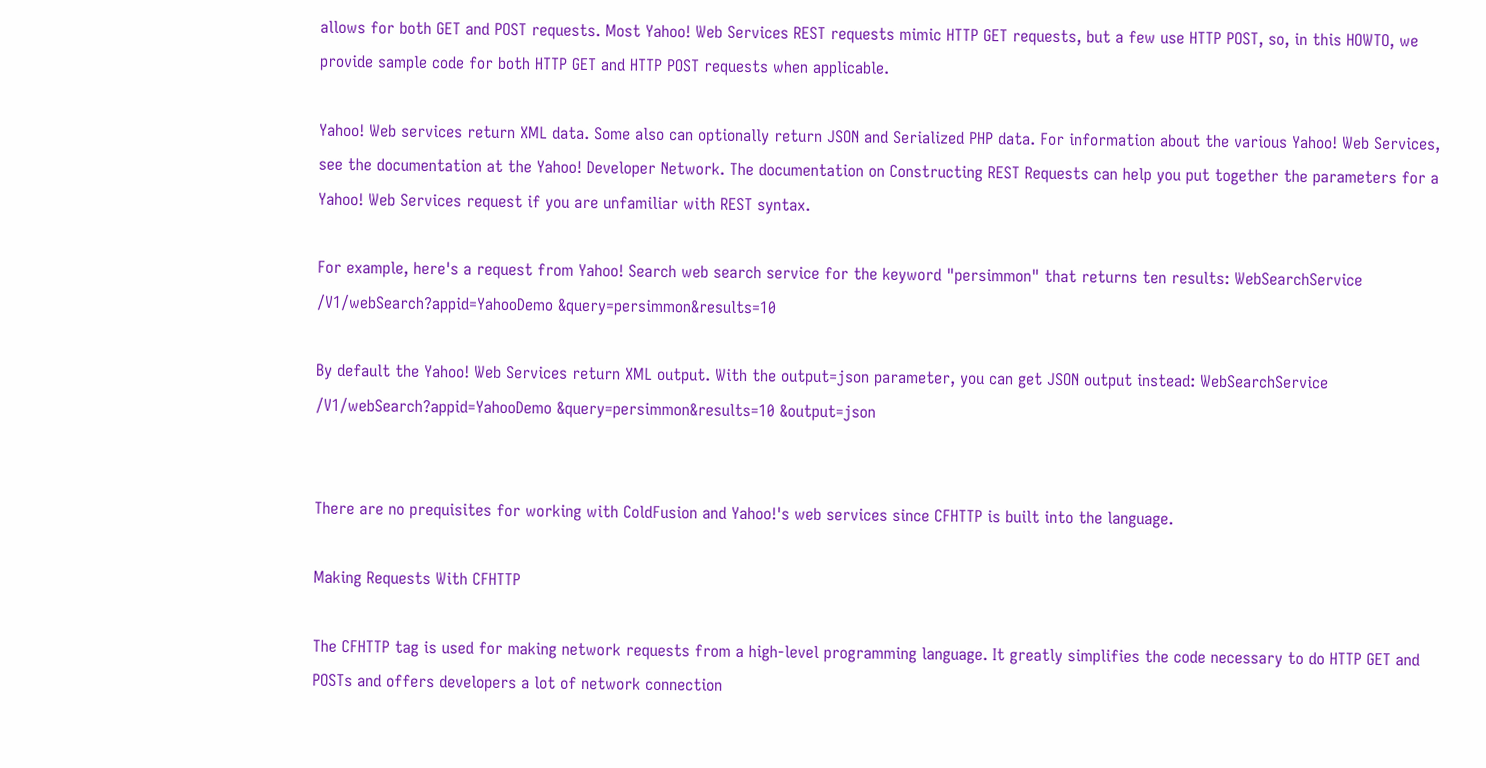allows for both GET and POST requests. Most Yahoo! Web Services REST requests mimic HTTP GET requests, but a few use HTTP POST, so, in this HOWTO, we provide sample code for both HTTP GET and HTTP POST requests when applicable.

Yahoo! Web services return XML data. Some also can optionally return JSON and Serialized PHP data. For information about the various Yahoo! Web Services, see the documentation at the Yahoo! Developer Network. The documentation on Constructing REST Requests can help you put together the parameters for a Yahoo! Web Services request if you are unfamiliar with REST syntax.

For example, here's a request from Yahoo! Search web search service for the keyword "persimmon" that returns ten results: WebSearchService /V1/webSearch?appid=YahooDemo &query=persimmon&results=10

By default the Yahoo! Web Services return XML output. With the output=json parameter, you can get JSON output instead: WebSearchService /V1/webSearch?appid=YahooDemo &query=persimmon&results=10 &output=json


There are no prequisites for working with ColdFusion and Yahoo!'s web services since CFHTTP is built into the language.

Making Requests With CFHTTP

The CFHTTP tag is used for making network requests from a high-level programming language. It greatly simplifies the code necessary to do HTTP GET and POSTs and offers developers a lot of network connection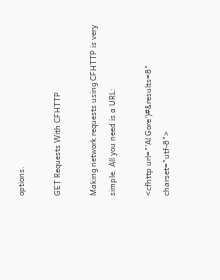options.

GET Requests With CFHTTP

Making network requests using CFHTTP is very simple. All you need is a URL:

<cfhttp url="'Al Gore')#&results=8" charset="utf-8">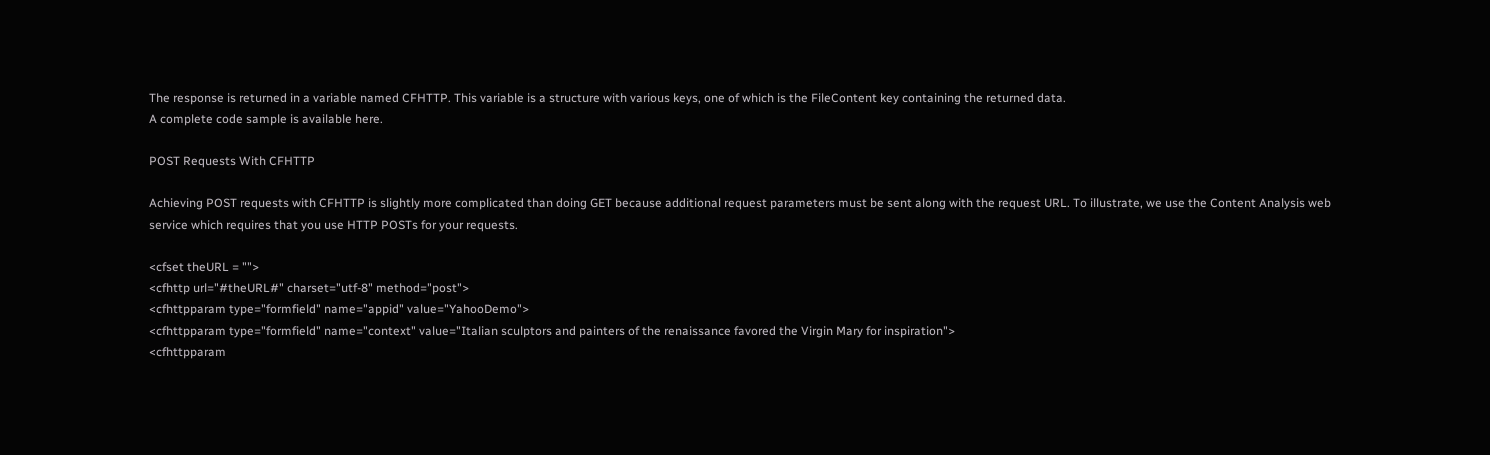The response is returned in a variable named CFHTTP. This variable is a structure with various keys, one of which is the FileContent key containing the returned data.
A complete code sample is available here.

POST Requests With CFHTTP

Achieving POST requests with CFHTTP is slightly more complicated than doing GET because additional request parameters must be sent along with the request URL. To illustrate, we use the Content Analysis web service which requires that you use HTTP POSTs for your requests.

<cfset theURL = "">
<cfhttp url="#theURL#" charset="utf-8" method="post">
<cfhttpparam type="formfield" name="appid" value="YahooDemo">
<cfhttpparam type="formfield" name="context" value="Italian sculptors and painters of the renaissance favored the Virgin Mary for inspiration">
<cfhttpparam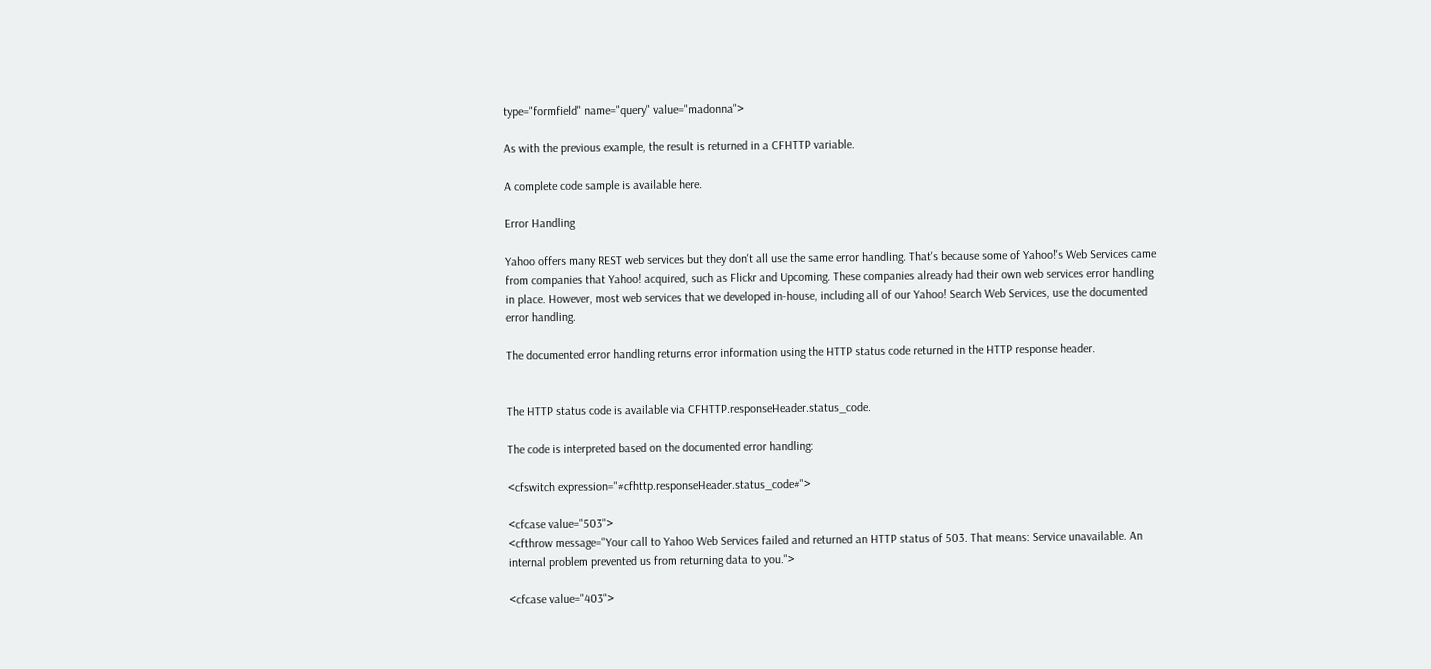type="formfield" name="query" value="madonna">

As with the previous example, the result is returned in a CFHTTP variable.

A complete code sample is available here.

Error Handling

Yahoo offers many REST web services but they don't all use the same error handling. That's because some of Yahoo!'s Web Services came from companies that Yahoo! acquired, such as Flickr and Upcoming. These companies already had their own web services error handling in place. However, most web services that we developed in-house, including all of our Yahoo! Search Web Services, use the documented error handling.

The documented error handling returns error information using the HTTP status code returned in the HTTP response header.


The HTTP status code is available via CFHTTP.responseHeader.status_code.

The code is interpreted based on the documented error handling:

<cfswitch expression="#cfhttp.responseHeader.status_code#">

<cfcase value="503">
<cfthrow message="Your call to Yahoo Web Services failed and returned an HTTP status of 503. That means: Service unavailable. An internal problem prevented us from returning data to you.">

<cfcase value="403">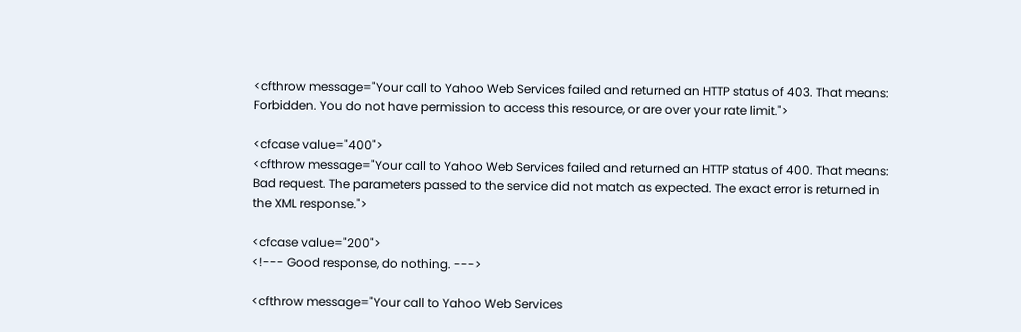<cfthrow message="Your call to Yahoo Web Services failed and returned an HTTP status of 403. That means: Forbidden. You do not have permission to access this resource, or are over your rate limit.">

<cfcase value="400">
<cfthrow message="Your call to Yahoo Web Services failed and returned an HTTP status of 400. That means: Bad request. The parameters passed to the service did not match as expected. The exact error is returned in the XML response.">

<cfcase value="200">
<!--- Good response, do nothing. --->

<cfthrow message="Your call to Yahoo Web Services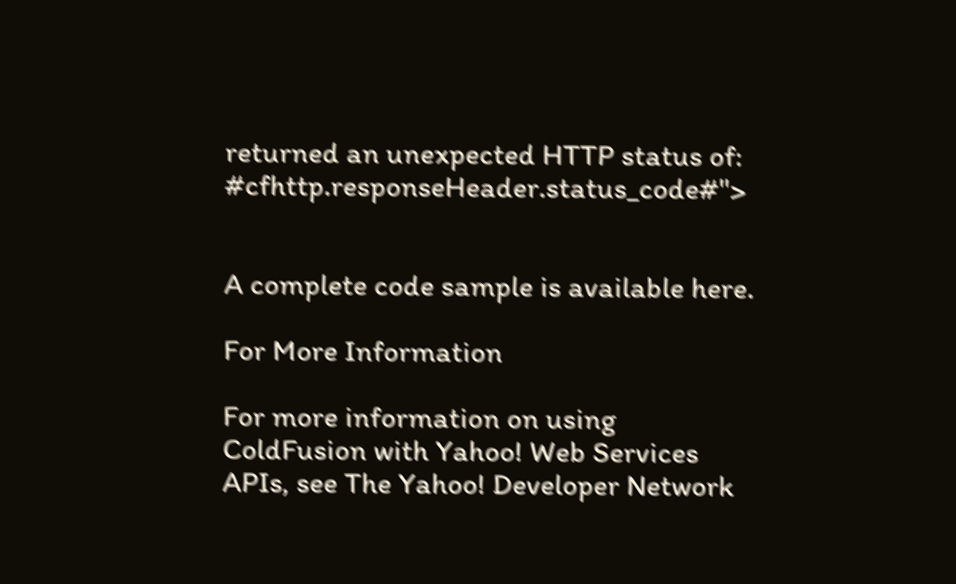returned an unexpected HTTP status of: #cfhttp.responseHeader.status_code#">


A complete code sample is available here.

For More Information

For more information on using ColdFusion with Yahoo! Web Services APIs, see The Yahoo! Developer Network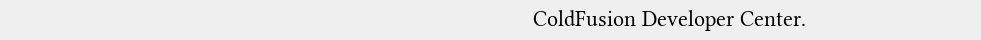ColdFusion Developer Center.